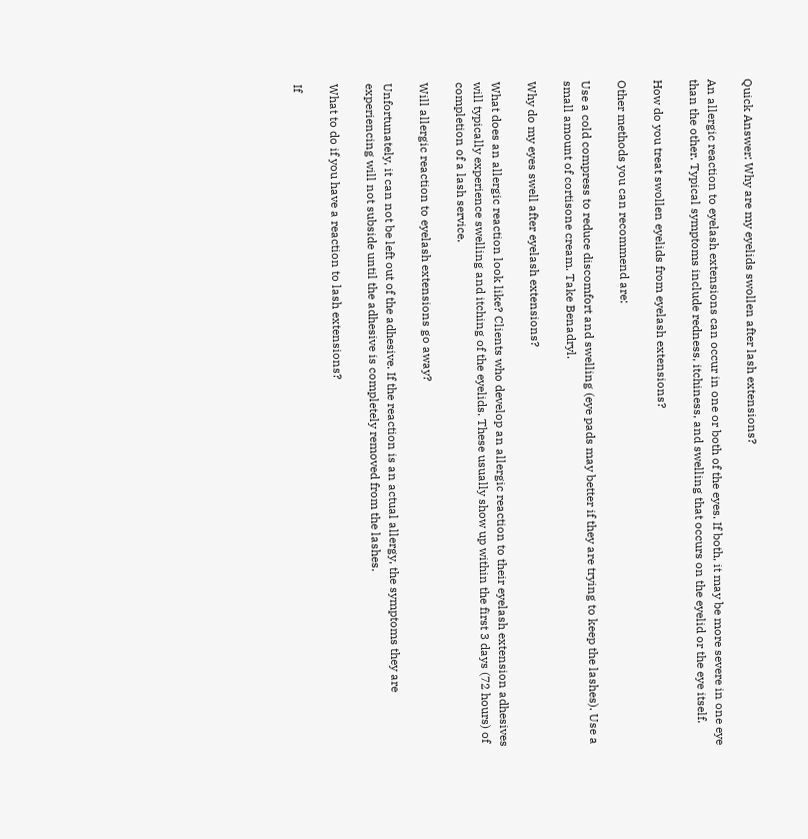Quick Answer: Why are my eyelids swollen after lash extensions?

An allergic reaction to eyelash extensions can occur in one or both of the eyes. If both, it may be more severe in one eye than the other. Typical symptoms include redness, itchiness, and swelling that occurs on the eyelid or the eye itself.

How do you treat swollen eyelids from eyelash extensions?

Other methods you can recommend are:

Use a cold compress to reduce discomfort and swelling (eye pads may better if they are trying to keep the lashes). Use a small amount of cortisone cream. Take Benadryl.

Why do my eyes swell after eyelash extensions?

What does an allergic reaction look like? Clients who develop an allergic reaction to their eyelash extension adhesives will typically experience swelling and itching of the eyelids. These usually show up within the first 3 days (72 hours) of completion of a lash service.

Will allergic reaction to eyelash extensions go away?

Unfortunately, it can not be left out of the adhesive. If the reaction is an actual allergy, the symptoms they are experiencing will not subside until the adhesive is completely removed from the lashes.

What to do if you have a reaction to lash extensions?

If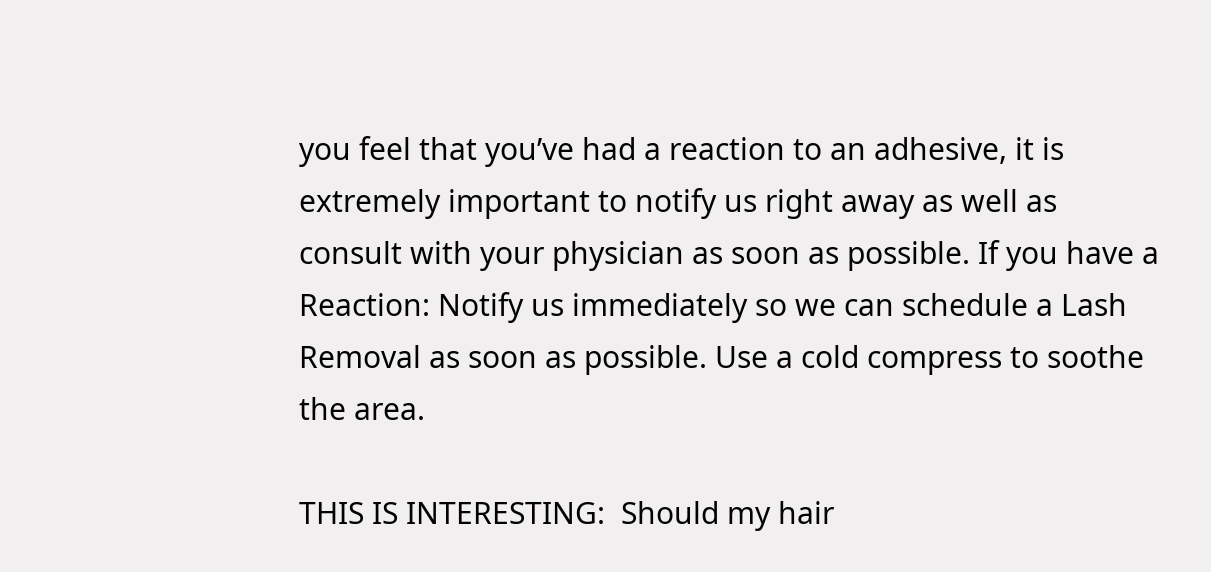you feel that you’ve had a reaction to an adhesive, it is extremely important to notify us right away as well as consult with your physician as soon as possible. If you have a Reaction: Notify us immediately so we can schedule a Lash Removal as soon as possible. Use a cold compress to soothe the area.

THIS IS INTERESTING:  Should my hair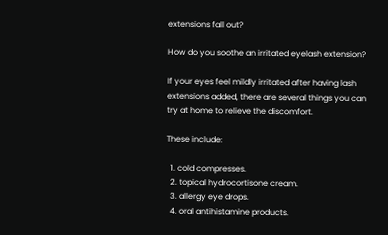extensions fall out?

How do you soothe an irritated eyelash extension?

If your eyes feel mildly irritated after having lash extensions added, there are several things you can try at home to relieve the discomfort.

These include:

  1. cold compresses.
  2. topical hydrocortisone cream.
  3. allergy eye drops.
  4. oral antihistamine products.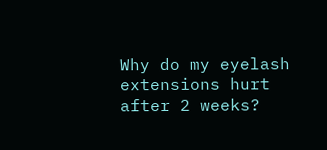Why do my eyelash extensions hurt after 2 weeks?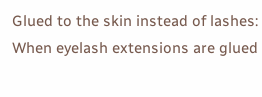Glued to the skin instead of lashes: When eyelash extensions are glued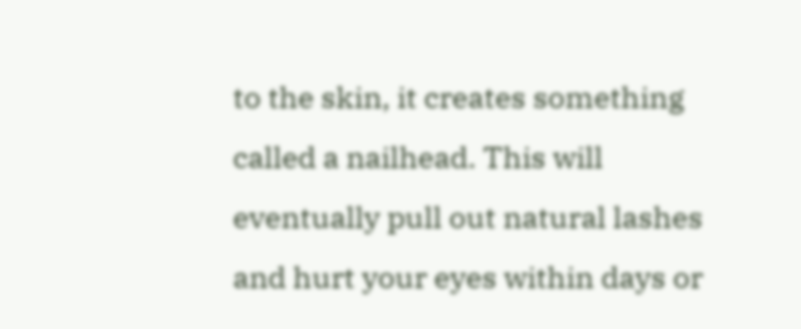to the skin, it creates something called a nailhead. This will eventually pull out natural lashes and hurt your eyes within days or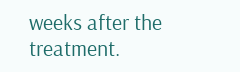weeks after the treatment.